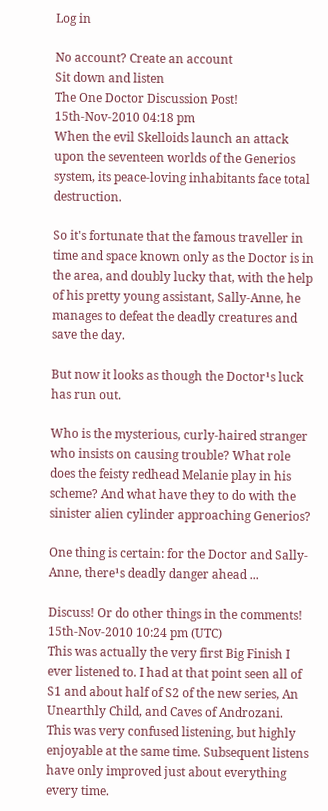Log in

No account? Create an account
Sit down and listen
The One Doctor Discussion Post!
15th-Nov-2010 04:18 pm
When the evil Skelloids launch an attack upon the seventeen worlds of the Generios system, its peace-loving inhabitants face total destruction.

So it's fortunate that the famous traveller in time and space known only as the Doctor is in the area, and doubly lucky that, with the help of his pretty young assistant, Sally-Anne, he manages to defeat the deadly creatures and save the day.

But now it looks as though the Doctor¹s luck has run out.

Who is the mysterious, curly-haired stranger who insists on causing trouble? What role does the feisty redhead Melanie play in his scheme? And what have they to do with the sinister alien cylinder approaching Generios?

One thing is certain: for the Doctor and Sally-Anne, there¹s deadly danger ahead ...

Discuss! Or do other things in the comments!
15th-Nov-2010 10:24 pm (UTC)
This was actually the very first Big Finish I ever listened to. I had at that point seen all of S1 and about half of S2 of the new series, An Unearthly Child, and Caves of Androzani. This was very confused listening, but highly enjoyable at the same time. Subsequent listens have only improved just about everything every time.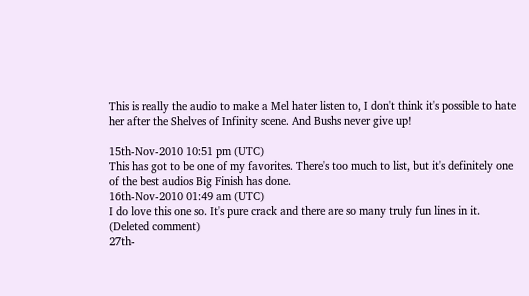This is really the audio to make a Mel hater listen to, I don't think it's possible to hate her after the Shelves of Infinity scene. And Bushs never give up!

15th-Nov-2010 10:51 pm (UTC)
This has got to be one of my favorites. There's too much to list, but it's definitely one of the best audios Big Finish has done.
16th-Nov-2010 01:49 am (UTC)
I do love this one so. It's pure crack and there are so many truly fun lines in it.
(Deleted comment)
27th-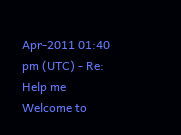Apr-2011 01:40 pm (UTC) - Re: Help me
Welcome to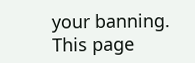your banning.
This page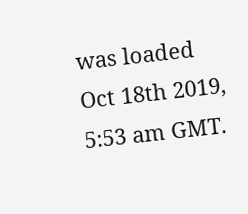was loaded Oct 18th 2019, 5:53 am GMT.